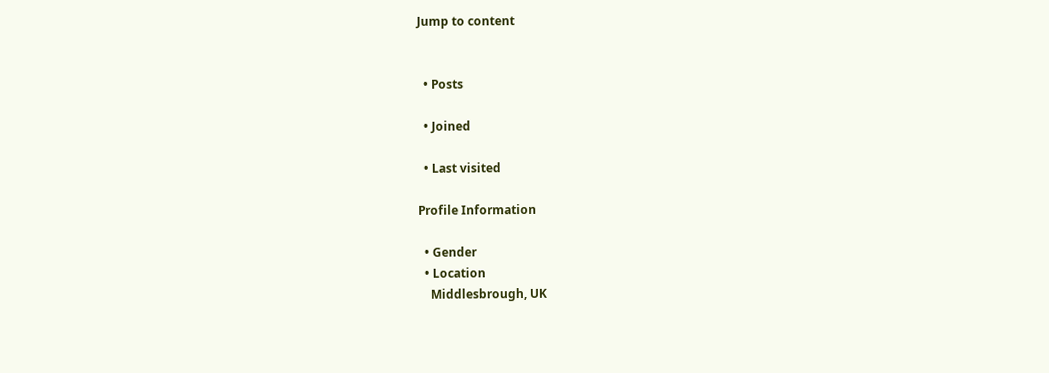Jump to content


  • Posts

  • Joined

  • Last visited

Profile Information

  • Gender
  • Location
    Middlesbrough, UK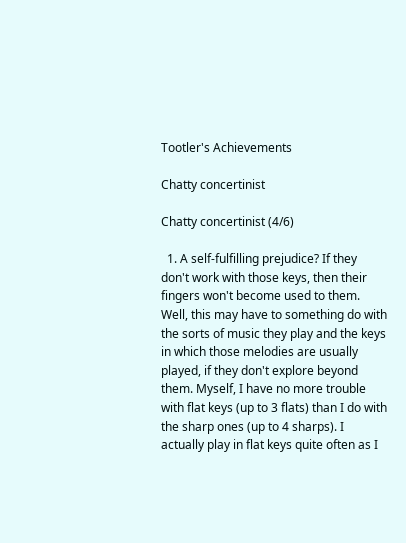Tootler's Achievements

Chatty concertinist

Chatty concertinist (4/6)

  1. A self-fulfilling prejudice? If they don't work with those keys, then their fingers won't become used to them. Well, this may have to something do with the sorts of music they play and the keys in which those melodies are usually played, if they don't explore beyond them. Myself, I have no more trouble with flat keys (up to 3 flats) than I do with the sharp ones (up to 4 sharps). I actually play in flat keys quite often as I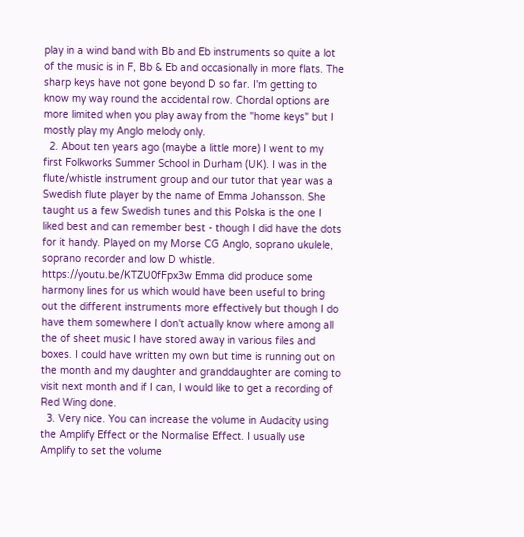play in a wind band with Bb and Eb instruments so quite a lot of the music is in F, Bb & Eb and occasionally in more flats. The sharp keys have not gone beyond D so far. I'm getting to know my way round the accidental row. Chordal options are more limited when you play away from the "home keys" but I mostly play my Anglo melody only.
  2. About ten years ago (maybe a little more) I went to my first Folkworks Summer School in Durham (UK). I was in the flute/whistle instrument group and our tutor that year was a Swedish flute player by the name of Emma Johansson. She taught us a few Swedish tunes and this Polska is the one I liked best and can remember best - though I did have the dots for it handy. Played on my Morse CG Anglo, soprano ukulele, soprano recorder and low D whistle. https://youtu.be/KTZU0fFpx3w Emma did produce some harmony lines for us which would have been useful to bring out the different instruments more effectively but though I do have them somewhere I don't actually know where among all the of sheet music I have stored away in various files and boxes. I could have written my own but time is running out on the month and my daughter and granddaughter are coming to visit next month and if I can, I would like to get a recording of Red Wing done.
  3. Very nice. You can increase the volume in Audacity using the Amplify Effect or the Normalise Effect. I usually use Amplify to set the volume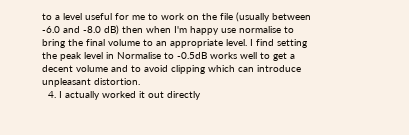to a level useful for me to work on the file (usually between -6.0 and -8.0 dB) then when I'm happy use normalise to bring the final volume to an appropriate level. I find setting the peak level in Normalise to -0.5dB works well to get a decent volume and to avoid clipping which can introduce unpleasant distortion.
  4. I actually worked it out directly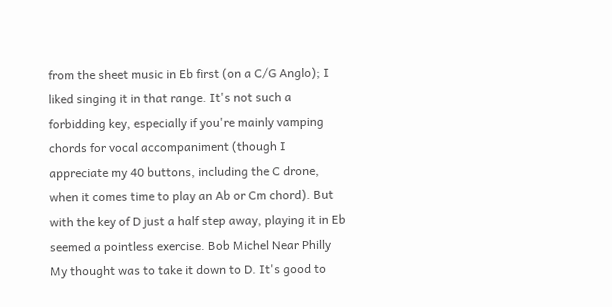from the sheet music in Eb first (on a C/G Anglo); I liked singing it in that range. It's not such a forbidding key, especially if you're mainly vamping chords for vocal accompaniment (though I appreciate my 40 buttons, including the C drone, when it comes time to play an Ab or Cm chord). But with the key of D just a half step away, playing it in Eb seemed a pointless exercise. Bob Michel Near Philly My thought was to take it down to D. It's good to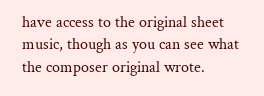have access to the original sheet music, though as you can see what the composer original wrote.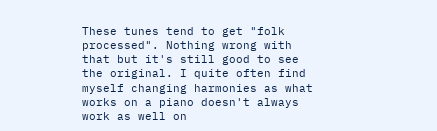These tunes tend to get "folk processed". Nothing wrong with that but it's still good to see the original. I quite often find myself changing harmonies as what works on a piano doesn't always work as well on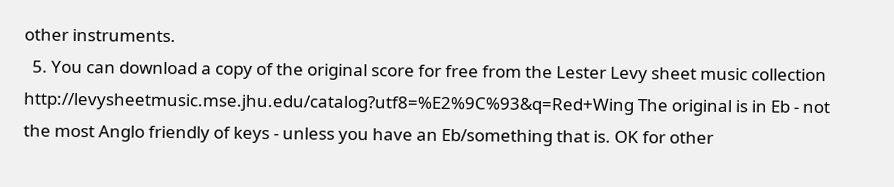other instruments.
  5. You can download a copy of the original score for free from the Lester Levy sheet music collection http://levysheetmusic.mse.jhu.edu/catalog?utf8=%E2%9C%93&q=Red+Wing The original is in Eb - not the most Anglo friendly of keys - unless you have an Eb/something that is. OK for other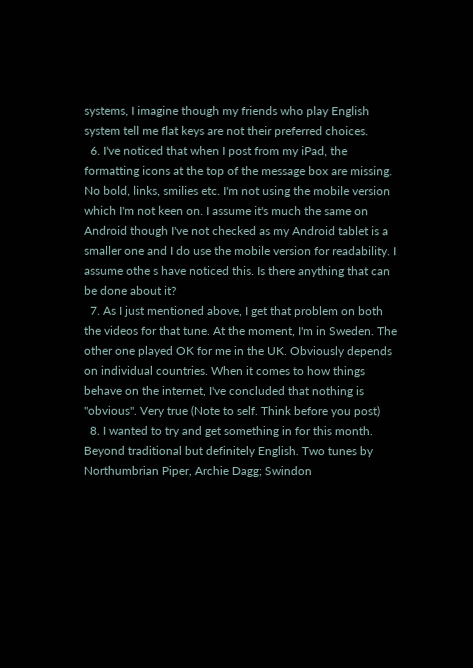systems, I imagine though my friends who play English system tell me flat keys are not their preferred choices.
  6. I've noticed that when I post from my iPad, the formatting icons at the top of the message box are missing. No bold, links, smilies etc. I'm not using the mobile version which I'm not keen on. I assume it's much the same on Android though I've not checked as my Android tablet is a smaller one and I do use the mobile version for readability. I assume othe s have noticed this. Is there anything that can be done about it?
  7. As I just mentioned above, I get that problem on both the videos for that tune. At the moment, I'm in Sweden. The other one played OK for me in the UK. Obviously depends on individual countries. When it comes to how things behave on the internet, I've concluded that nothing is "obvious". Very true (Note to self. Think before you post)
  8. I wanted to try and get something in for this month. Beyond traditional but definitely English. Two tunes by Northumbrian Piper, Archie Dagg; Swindon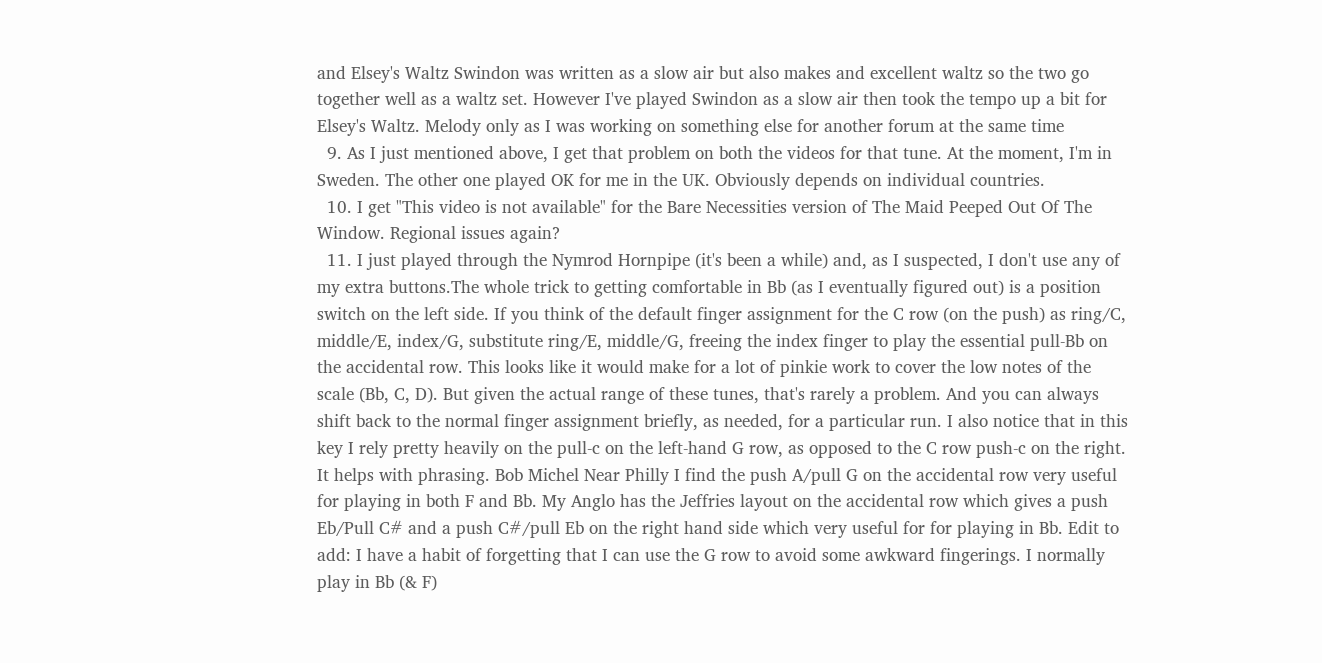and Elsey's Waltz Swindon was written as a slow air but also makes and excellent waltz so the two go together well as a waltz set. However I've played Swindon as a slow air then took the tempo up a bit for Elsey's Waltz. Melody only as I was working on something else for another forum at the same time
  9. As I just mentioned above, I get that problem on both the videos for that tune. At the moment, I'm in Sweden. The other one played OK for me in the UK. Obviously depends on individual countries.
  10. I get "This video is not available" for the Bare Necessities version of The Maid Peeped Out Of The Window. Regional issues again?
  11. I just played through the Nymrod Hornpipe (it's been a while) and, as I suspected, I don't use any of my extra buttons.The whole trick to getting comfortable in Bb (as I eventually figured out) is a position switch on the left side. If you think of the default finger assignment for the C row (on the push) as ring/C, middle/E, index/G, substitute ring/E, middle/G, freeing the index finger to play the essential pull-Bb on the accidental row. This looks like it would make for a lot of pinkie work to cover the low notes of the scale (Bb, C, D). But given the actual range of these tunes, that's rarely a problem. And you can always shift back to the normal finger assignment briefly, as needed, for a particular run. I also notice that in this key I rely pretty heavily on the pull-c on the left-hand G row, as opposed to the C row push-c on the right. It helps with phrasing. Bob Michel Near Philly I find the push A/pull G on the accidental row very useful for playing in both F and Bb. My Anglo has the Jeffries layout on the accidental row which gives a push Eb/Pull C# and a push C#/pull Eb on the right hand side which very useful for for playing in Bb. Edit to add: I have a habit of forgetting that I can use the G row to avoid some awkward fingerings. I normally play in Bb (& F)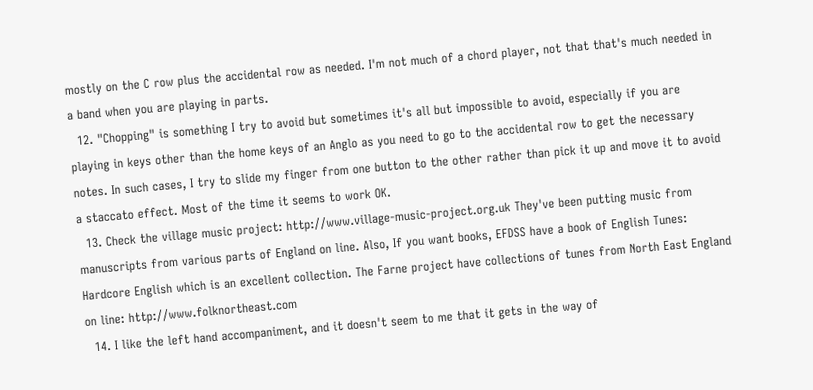mostly on the C row plus the accidental row as needed. I'm not much of a chord player, not that that's much needed in a band when you are playing in parts.
  12. "Chopping" is something I try to avoid but sometimes it's all but impossible to avoid, especially if you are playing in keys other than the home keys of an Anglo as you need to go to the accidental row to get the necessary notes. In such cases, I try to slide my finger from one button to the other rather than pick it up and move it to avoid a staccato effect. Most of the time it seems to work OK.
  13. Check the village music project: http://www.village-music-project.org.uk They've been putting music from manuscripts from various parts of England on line. Also, If you want books, EFDSS have a book of English Tunes: Hardcore English which is an excellent collection. The Farne project have collections of tunes from North East England on line: http://www.folknortheast.com
  14. I like the left hand accompaniment, and it doesn't seem to me that it gets in the way of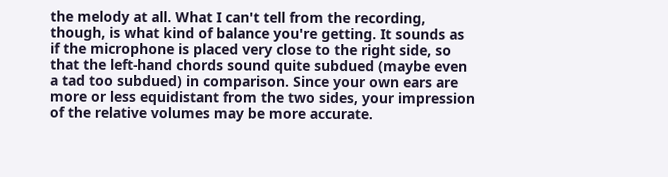the melody at all. What I can't tell from the recording, though, is what kind of balance you're getting. It sounds as if the microphone is placed very close to the right side, so that the left-hand chords sound quite subdued (maybe even a tad too subdued) in comparison. Since your own ears are more or less equidistant from the two sides, your impression of the relative volumes may be more accurate.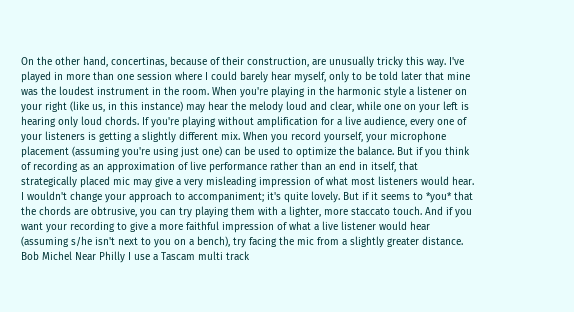On the other hand, concertinas, because of their construction, are unusually tricky this way. I've played in more than one session where I could barely hear myself, only to be told later that mine was the loudest instrument in the room. When you're playing in the harmonic style a listener on your right (like us, in this instance) may hear the melody loud and clear, while one on your left is hearing only loud chords. If you're playing without amplification for a live audience, every one of your listeners is getting a slightly different mix. When you record yourself, your microphone placement (assuming you're using just one) can be used to optimize the balance. But if you think of recording as an approximation of live performance rather than an end in itself, that strategically placed mic may give a very misleading impression of what most listeners would hear. I wouldn't change your approach to accompaniment; it's quite lovely. But if it seems to *you* that the chords are obtrusive, you can try playing them with a lighter, more staccato touch. And if you want your recording to give a more faithful impression of what a live listener would hear (assuming s/he isn't next to you on a bench), try facing the mic from a slightly greater distance. Bob Michel Near Philly I use a Tascam multi track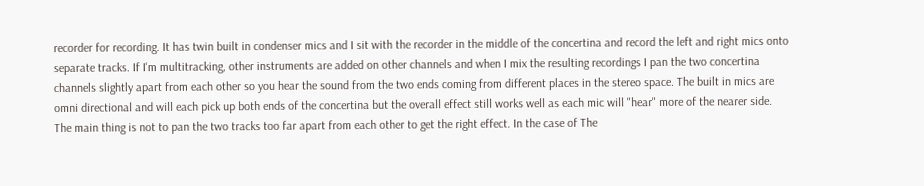recorder for recording. It has twin built in condenser mics and I sit with the recorder in the middle of the concertina and record the left and right mics onto separate tracks. If I'm multitracking, other instruments are added on other channels and when I mix the resulting recordings I pan the two concertina channels slightly apart from each other so you hear the sound from the two ends coming from different places in the stereo space. The built in mics are omni directional and will each pick up both ends of the concertina but the overall effect still works well as each mic will "hear" more of the nearer side. The main thing is not to pan the two tracks too far apart from each other to get the right effect. In the case of The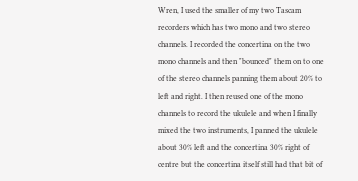Wren, I used the smaller of my two Tascam recorders which has two mono and two stereo channels. I recorded the concertina on the two mono channels and then "bounced" them on to one of the stereo channels panning them about 20% to left and right. I then reused one of the mono channels to record the ukulele and when I finally mixed the two instruments, I panned the ukulele about 30% left and the concertina 30% right of centre but the concertina itself still had that bit of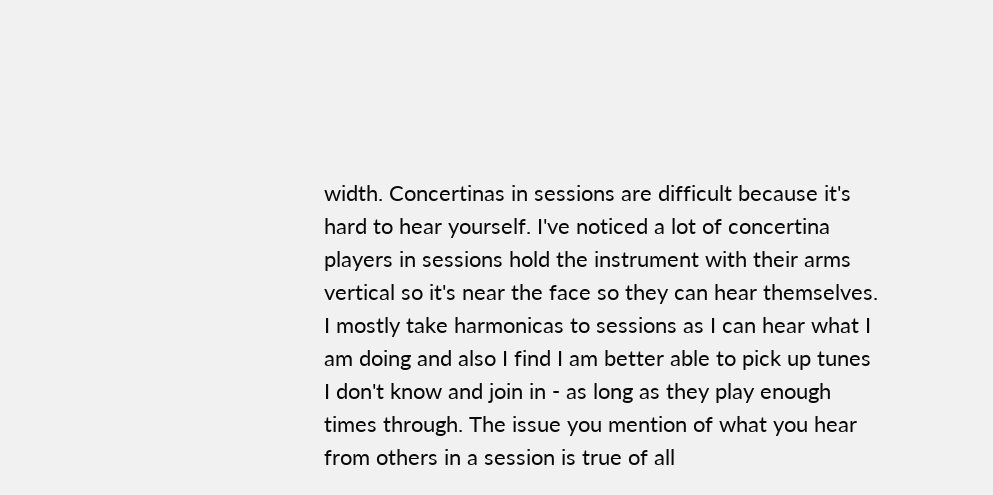width. Concertinas in sessions are difficult because it's hard to hear yourself. I've noticed a lot of concertina players in sessions hold the instrument with their arms vertical so it's near the face so they can hear themselves. I mostly take harmonicas to sessions as I can hear what I am doing and also I find I am better able to pick up tunes I don't know and join in - as long as they play enough times through. The issue you mention of what you hear from others in a session is true of all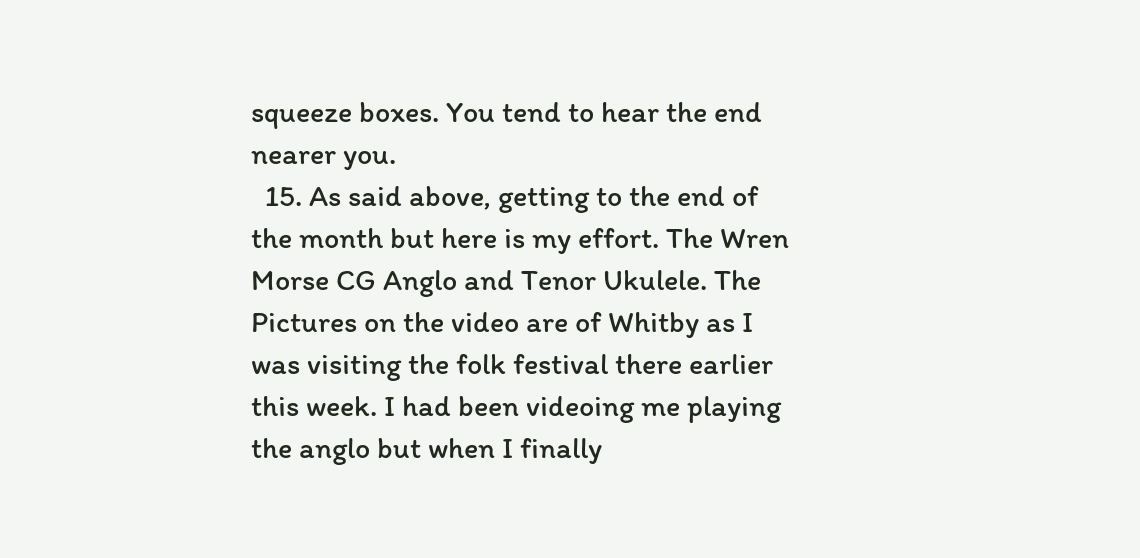squeeze boxes. You tend to hear the end nearer you.
  15. As said above, getting to the end of the month but here is my effort. The Wren Morse CG Anglo and Tenor Ukulele. The Pictures on the video are of Whitby as I was visiting the folk festival there earlier this week. I had been videoing me playing the anglo but when I finally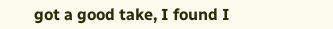got a good take, I found I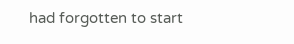had forgotten to start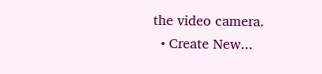the video camera.
  • Create New...